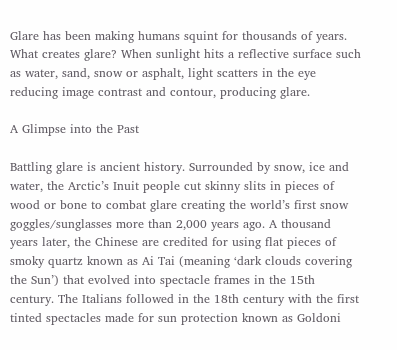Glare has been making humans squint for thousands of years. What creates glare? When sunlight hits a reflective surface such as water, sand, snow or asphalt, light scatters in the eye reducing image contrast and contour, producing glare.

A Glimpse into the Past

Battling glare is ancient history. Surrounded by snow, ice and water, the Arctic’s Inuit people cut skinny slits in pieces of wood or bone to combat glare creating the world’s first snow goggles/sunglasses more than 2,000 years ago. A thousand years later, the Chinese are credited for using flat pieces of smoky quartz known as Ai Tai (meaning ‘dark clouds covering the Sun’) that evolved into spectacle frames in the 15th century. The Italians followed in the 18th century with the first tinted spectacles made for sun protection known as Goldoni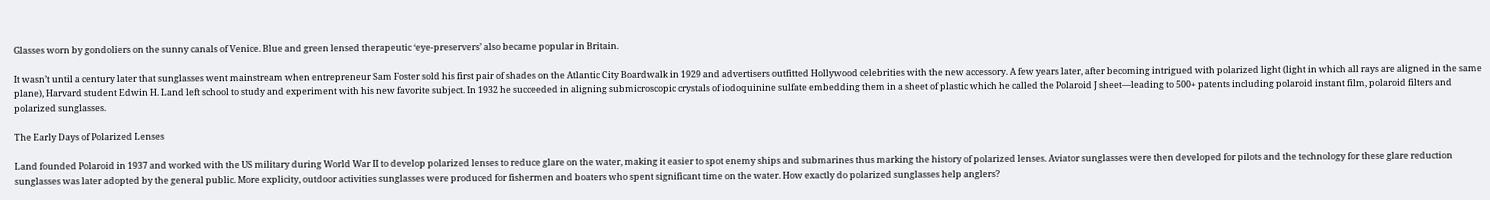Glasses worn by gondoliers on the sunny canals of Venice. Blue and green lensed therapeutic ‘eye-preservers’ also became popular in Britain.

It wasn’t until a century later that sunglasses went mainstream when entrepreneur Sam Foster sold his first pair of shades on the Atlantic City Boardwalk in 1929 and advertisers outfitted Hollywood celebrities with the new accessory. A few years later, after becoming intrigued with polarized light (light in which all rays are aligned in the same plane), Harvard student Edwin H. Land left school to study and experiment with his new favorite subject. In 1932 he succeeded in aligning submicroscopic crystals of iodoquinine sulfate embedding them in a sheet of plastic which he called the Polaroid J sheet—leading to 500+ patents including polaroid instant film, polaroid filters and polarized sunglasses.

The Early Days of Polarized Lenses

Land founded Polaroid in 1937 and worked with the US military during World War II to develop polarized lenses to reduce glare on the water, making it easier to spot enemy ships and submarines thus marking the history of polarized lenses. Aviator sunglasses were then developed for pilots and the technology for these glare reduction sunglasses was later adopted by the general public. More explicity, outdoor activities sunglasses were produced for fishermen and boaters who spent significant time on the water. How exactly do polarized sunglasses help anglers?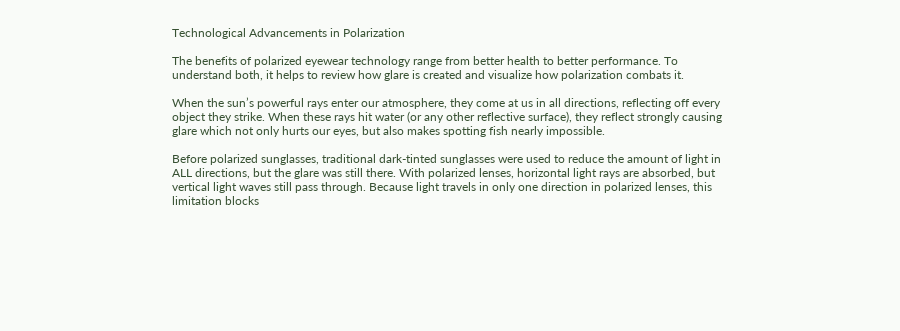Technological Advancements in Polarization

The benefits of polarized eyewear technology range from better health to better performance. To understand both, it helps to review how glare is created and visualize how polarization combats it.

When the sun’s powerful rays enter our atmosphere, they come at us in all directions, reflecting off every object they strike. When these rays hit water (or any other reflective surface), they reflect strongly causing glare which not only hurts our eyes, but also makes spotting fish nearly impossible.

Before polarized sunglasses, traditional dark-tinted sunglasses were used to reduce the amount of light in ALL directions, but the glare was still there. With polarized lenses, horizontal light rays are absorbed, but vertical light waves still pass through. Because light travels in only one direction in polarized lenses, this limitation blocks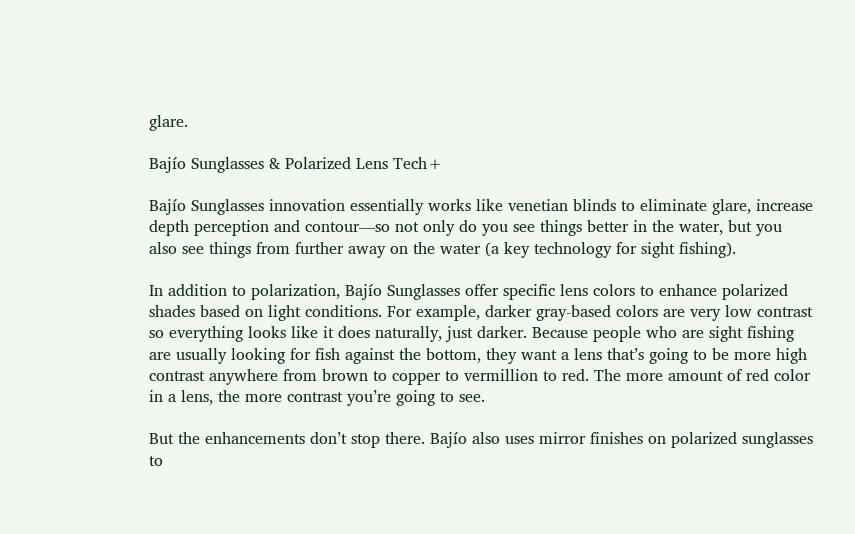glare.

Bajío Sunglasses & Polarized Lens Tech+

Bajío Sunglasses innovation essentially works like venetian blinds to eliminate glare, increase depth perception and contour—so not only do you see things better in the water, but you also see things from further away on the water (a key technology for sight fishing).

In addition to polarization, Bajío Sunglasses offer specific lens colors to enhance polarized shades based on light conditions. For example, darker gray-based colors are very low contrast so everything looks like it does naturally, just darker. Because people who are sight fishing are usually looking for fish against the bottom, they want a lens that’s going to be more high contrast anywhere from brown to copper to vermillion to red. The more amount of red color in a lens, the more contrast you’re going to see.

But the enhancements don’t stop there. Bajío also uses mirror finishes on polarized sunglasses to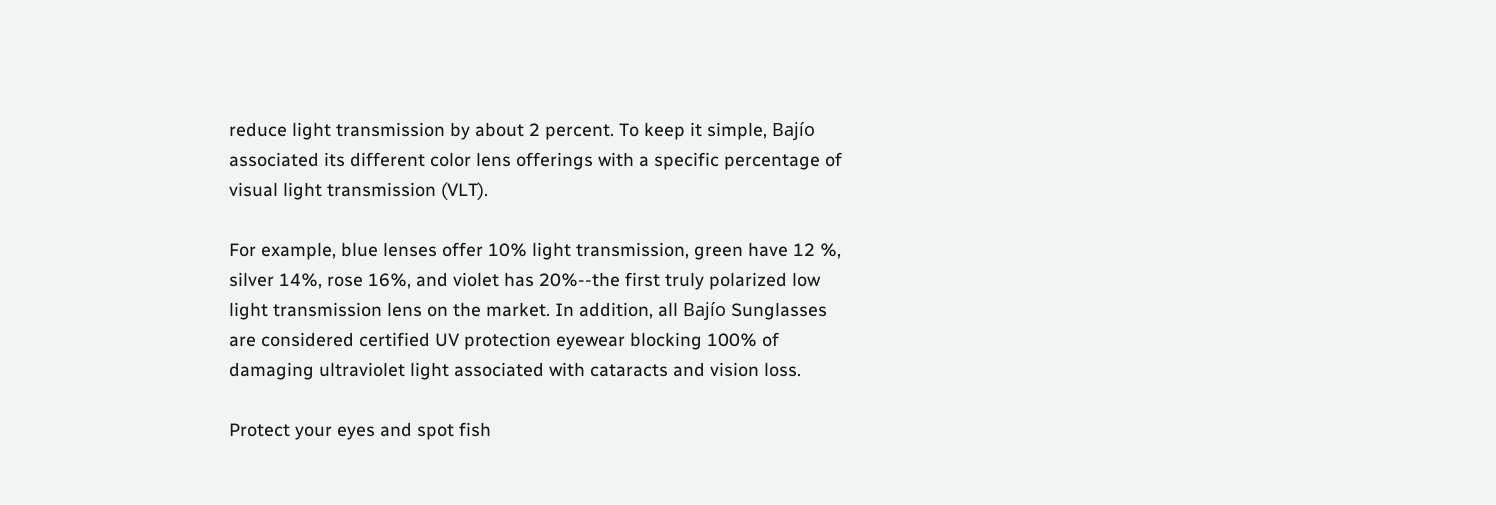reduce light transmission by about 2 percent. To keep it simple, Bajío associated its different color lens offerings with a specific percentage of visual light transmission (VLT).

For example, blue lenses offer 10% light transmission, green have 12 %, silver 14%, rose 16%, and violet has 20%--the first truly polarized low light transmission lens on the market. In addition, all Bajío Sunglasses are considered certified UV protection eyewear blocking 100% of damaging ultraviolet light associated with cataracts and vision loss.

Protect your eyes and spot fish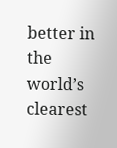better in the world’s clearest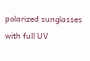polarized sunglasses with full UV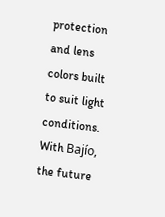protection and lens colors built to suit light conditions. With Bajío, the future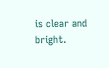is clear and bright.